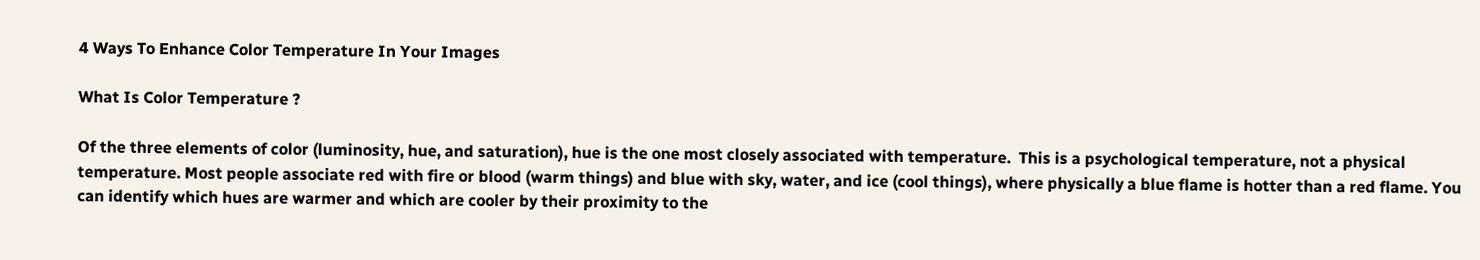4 Ways To Enhance Color Temperature In Your Images

What Is Color Temperature ?

Of the three elements of color (luminosity, hue, and saturation), hue is the one most closely associated with temperature.  This is a psychological temperature, not a physical temperature. Most people associate red with fire or blood (warm things) and blue with sky, water, and ice (cool things), where physically a blue flame is hotter than a red flame. You can identify which hues are warmer and which are cooler by their proximity to the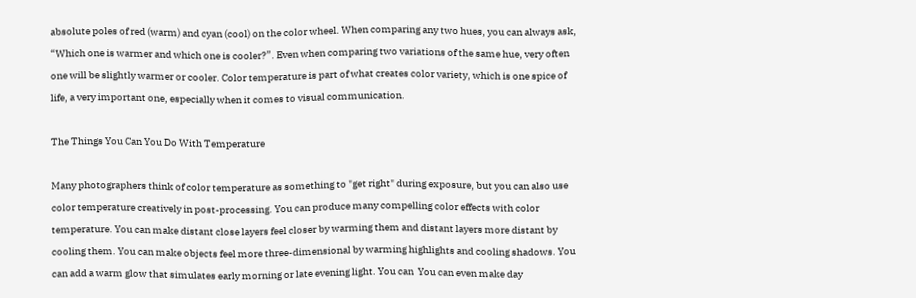absolute poles of red (warm) and cyan (cool) on the color wheel. When comparing any two hues, you can always ask, “Which one is warmer and which one is cooler?”. Even when comparing two variations of the same hue, very often one will be slightly warmer or cooler. Color temperature is part of what creates color variety, which is one spice of life, a very important one, especially when it comes to visual communication.

The Things You Can You Do With Temperature

Many photographers think of color temperature as something to "get right" during exposure, but you can also use color temperature creatively in post-processing. You can produce many compelling color effects with color temperature. You can make distant close layers feel closer by warming them and distant layers more distant by cooling them. You can make objects feel more three-dimensional by warming highlights and cooling shadows. You can add a warm glow that simulates early morning or late evening light. You can  You can even make day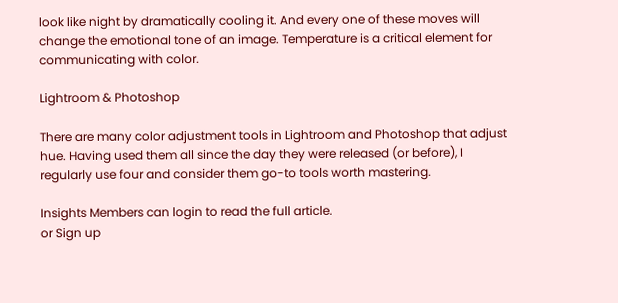look like night by dramatically cooling it. And every one of these moves will change the emotional tone of an image. Temperature is a critical element for communicating with color.

Lightroom & Photoshop

There are many color adjustment tools in Lightroom and Photoshop that adjust hue. Having used them all since the day they were released (or before), I regularly use four and consider them go-to tools worth mastering.

Insights Members can login to read the full article.
or Sign up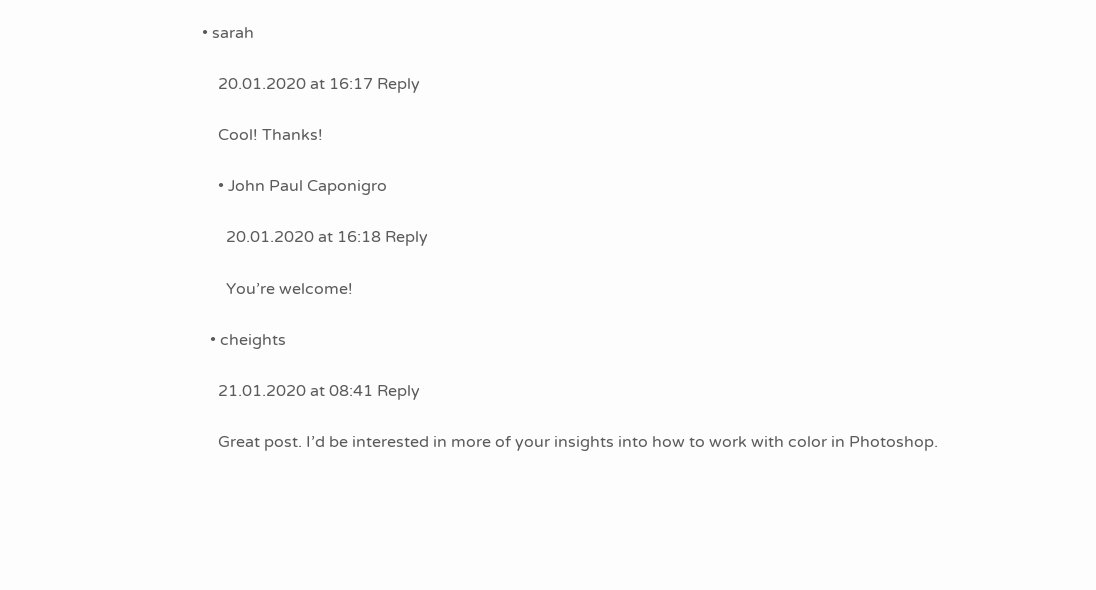• sarah

    20.01.2020 at 16:17 Reply

    Cool! Thanks!

    • John Paul Caponigro

      20.01.2020 at 16:18 Reply

      You’re welcome!

  • cheights

    21.01.2020 at 08:41 Reply

    Great post. I’d be interested in more of your insights into how to work with color in Photoshop.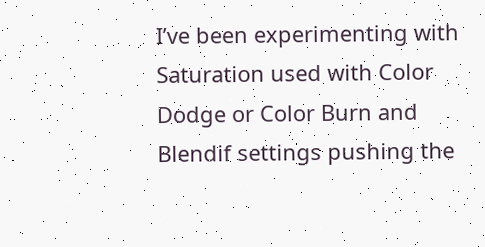I’ve been experimenting with Saturation used with Color Dodge or Color Burn and Blendif settings pushing the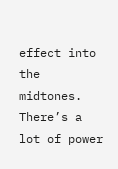effect into the midtones. There’s a lot of power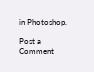in Photoshop.

Post a Comment